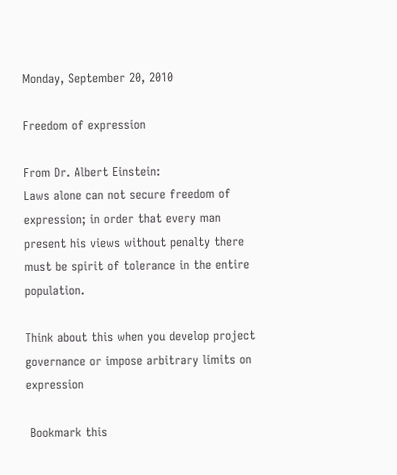Monday, September 20, 2010

Freedom of expression

From Dr. Albert Einstein:
Laws alone can not secure freedom of expression; in order that every man present his views without penalty there must be spirit of tolerance in the entire population.

Think about this when you develop project governance or impose arbitrary limits on expression

 Bookmark this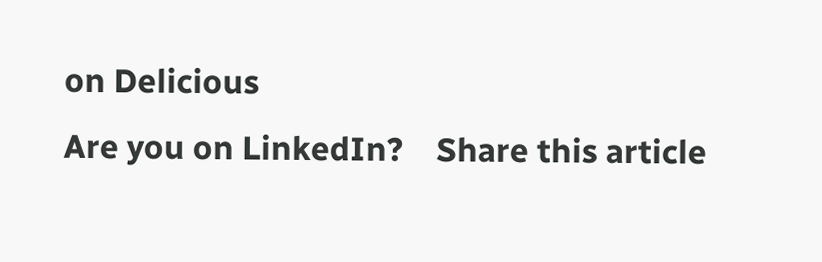on Delicious
Are you on LinkedIn?    Share this article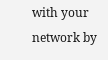with your network by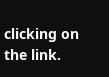clicking on the link.